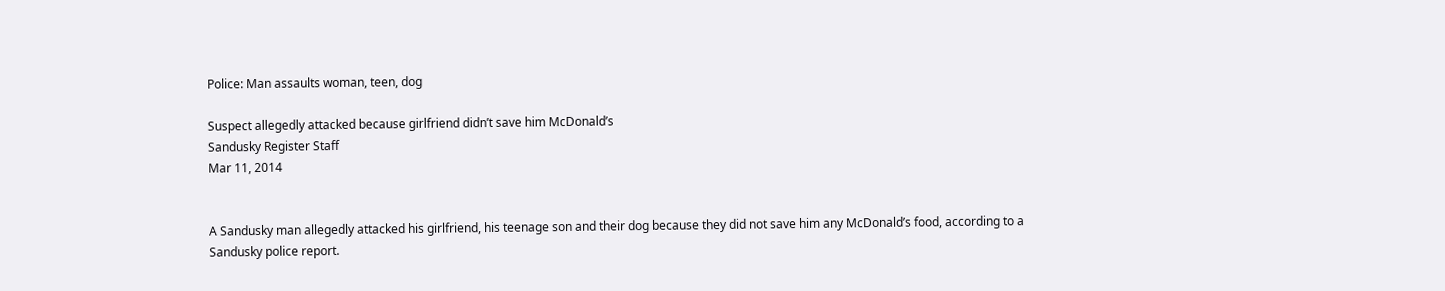Police: Man assaults woman, teen, dog

Suspect allegedly attacked because girlfriend didn’t save him McDonald’s
Sandusky Register Staff
Mar 11, 2014


A Sandusky man allegedly attacked his girlfriend, his teenage son and their dog because they did not save him any McDonald’s food, according to a Sandusky police report.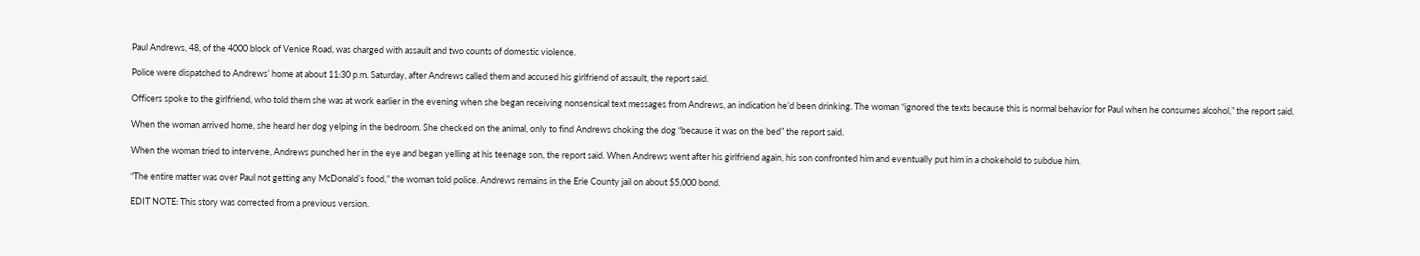Paul Andrews, 48, of the 4000 block of Venice Road, was charged with assault and two counts of domestic violence.

Police were dispatched to Andrews’ home at about 11:30 p.m. Saturday, after Andrews called them and accused his girlfriend of assault, the report said.

Officers spoke to the girlfriend, who told them she was at work earlier in the evening when she began receiving nonsensical text messages from Andrews, an indication he’d been drinking. The woman “ignored the texts because this is normal behavior for Paul when he consumes alcohol,” the report said.

When the woman arrived home, she heard her dog yelping in the bedroom. She checked on the animal, only to find Andrews choking the dog “because it was on the bed” the report said.

When the woman tried to intervene, Andrews punched her in the eye and began yelling at his teenage son, the report said. When Andrews went after his girlfriend again, his son confronted him and eventually put him in a chokehold to subdue him.

“The entire matter was over Paul not getting any McDonald’s food,” the woman told police. Andrews remains in the Erie County jail on about $5,000 bond.

EDIT NOTE: This story was corrected from a previous version.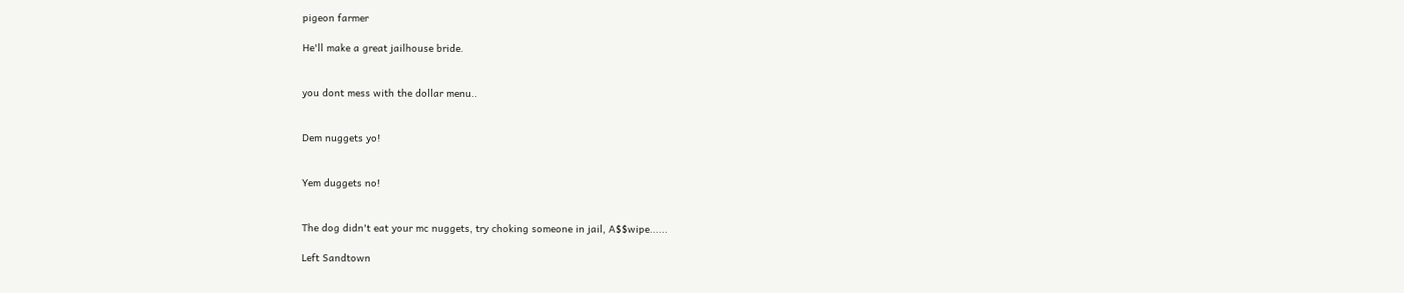pigeon farmer

He'll make a great jailhouse bride.


you dont mess with the dollar menu..


Dem nuggets yo!


Yem duggets no!


The dog didn't eat your mc nuggets, try choking someone in jail, A$$wipe......

Left Sandtown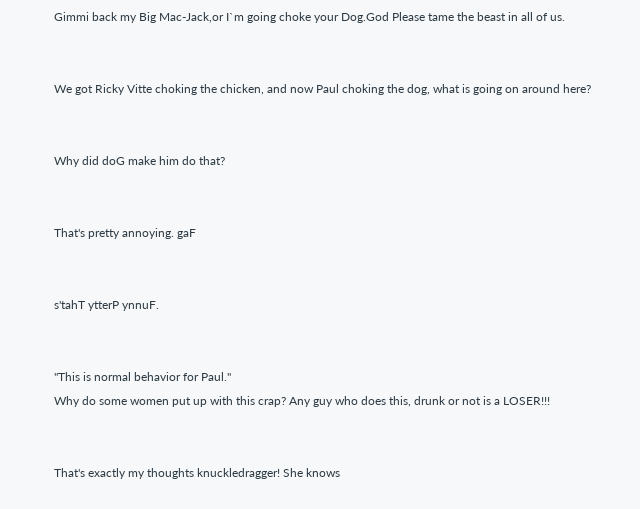Gimmi back my Big Mac-Jack,or I`m going choke your Dog.God Please tame the beast in all of us.


We got Ricky Vitte choking the chicken, and now Paul choking the dog, what is going on around here?


Why did doG make him do that?


That's pretty annoying. gaF


s'tahT ytterP ynnuF.


"This is normal behavior for Paul."
Why do some women put up with this crap? Any guy who does this, drunk or not is a LOSER!!!


That's exactly my thoughts knuckledragger! She knows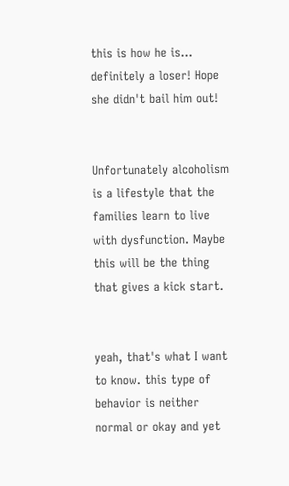this is how he is... definitely a loser! Hope she didn't bail him out!


Unfortunately alcoholism is a lifestyle that the families learn to live with dysfunction. Maybe this will be the thing that gives a kick start.


yeah, that's what I want to know. this type of behavior is neither normal or okay and yet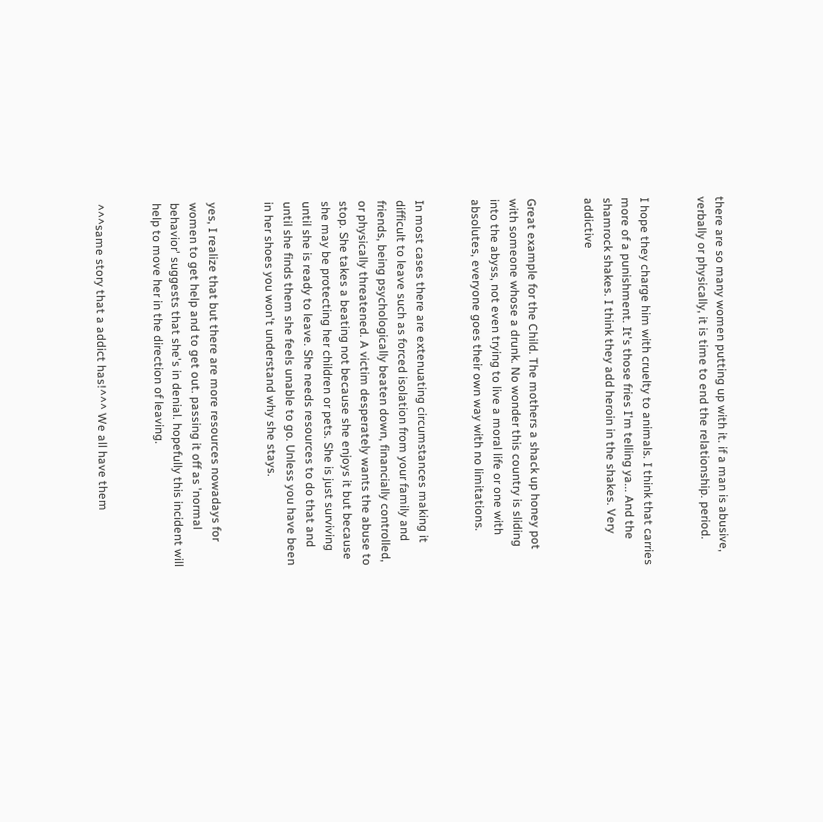there are so many women putting up with it. if a man is abusive, verbally or physically, it is time to end the relationship. period.


I hope they charge him with cruelty to animals. I think that carries more of a punishment. It's those fries I'm telling ya... And the shamrock shakes. I think they add heroin in the shakes. Very addictive


Great example for the Child. The mothers a shack up honey pot with someone whose a drunk. No wonder this country is sliding into the abyss, not even trying to live a moral life or one with absolutes, everyone goes their own way with no limitations.


In most cases there are extenuating circumstances making it difficult to leave such as forced isolation from your family and friends, being psychologically beaten down, financially controlled, or physically threatened. A victim desperately wants the abuse to stop. She takes a beating not because she enjoys it but because she may be protecting her children or pets. She is just surviving until she is ready to leave. She needs resources to do that and until she finds them she feels unable to go. Unless you have been in her shoes you won't understand why she stays.


yes, I realize that but there are more resources nowadays for women to get help and to get out. passing it off as 'normal behavior' suggests that she's in denial. hopefully this incident will help to move her in the direction of leaving.


^^^same story that a addict has!^^^ We all have them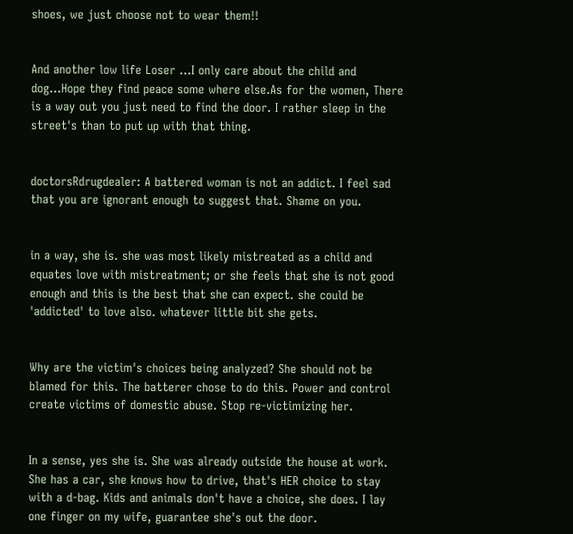shoes, we just choose not to wear them!!


And another low life Loser ...I only care about the child and dog...Hope they find peace some where else.As for the women, There is a way out you just need to find the door. I rather sleep in the street's than to put up with that thing.


doctorsRdrugdealer: A battered woman is not an addict. I feel sad that you are ignorant enough to suggest that. Shame on you.


in a way, she is. she was most likely mistreated as a child and equates love with mistreatment; or she feels that she is not good enough and this is the best that she can expect. she could be 'addicted' to love also. whatever little bit she gets.


Why are the victim's choices being analyzed? She should not be blamed for this. The batterer chose to do this. Power and control create victims of domestic abuse. Stop re-victimizing her.


In a sense, yes she is. She was already outside the house at work. She has a car, she knows how to drive, that's HER choice to stay with a d-bag. Kids and animals don't have a choice, she does. I lay one finger on my wife, guarantee she's out the door.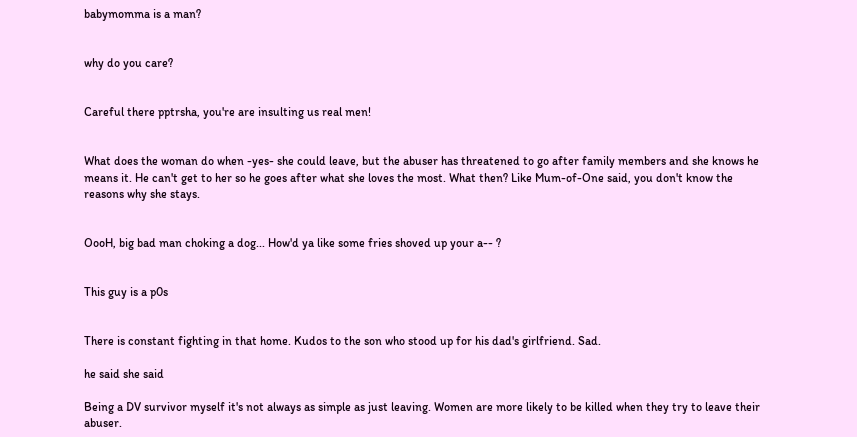babymomma is a man?


why do you care?


Careful there pptrsha, you're are insulting us real men!


What does the woman do when -yes- she could leave, but the abuser has threatened to go after family members and she knows he means it. He can't get to her so he goes after what she loves the most. What then? Like Mum-of-One said, you don't know the reasons why she stays.


OooH, big bad man choking a dog... How'd ya like some fries shoved up your a-- ?


This guy is a p0s


There is constant fighting in that home. Kudos to the son who stood up for his dad's girlfriend. Sad.

he said she said

Being a DV survivor myself it's not always as simple as just leaving. Women are more likely to be killed when they try to leave their abuser.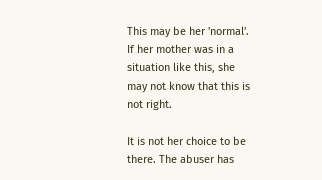This may be her 'normal'. If her mother was in a situation like this, she may not know that this is not right.

It is not her choice to be there. The abuser has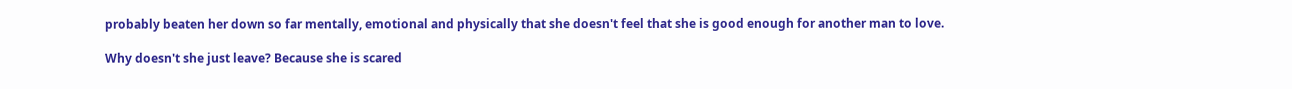probably beaten her down so far mentally, emotional and physically that she doesn't feel that she is good enough for another man to love.

Why doesn't she just leave? Because she is scared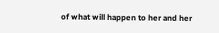of what will happen to her and her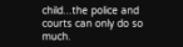child...the police and courts can only do so much.